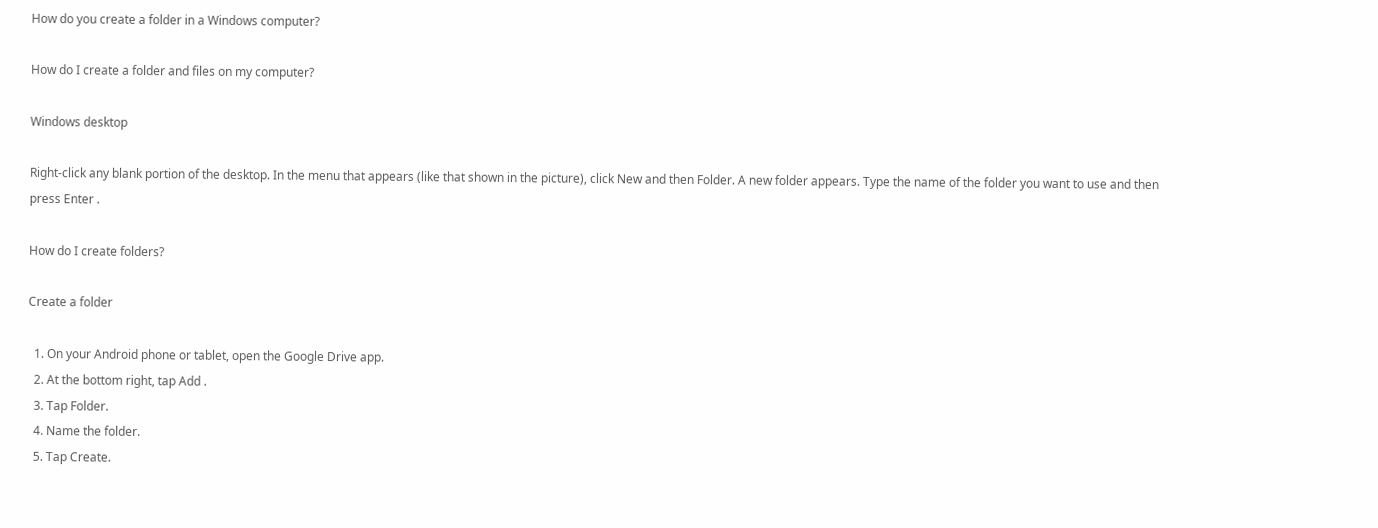How do you create a folder in a Windows computer?

How do I create a folder and files on my computer?

Windows desktop

Right-click any blank portion of the desktop. In the menu that appears (like that shown in the picture), click New and then Folder. A new folder appears. Type the name of the folder you want to use and then press Enter .

How do I create folders?

Create a folder

  1. On your Android phone or tablet, open the Google Drive app.
  2. At the bottom right, tap Add .
  3. Tap Folder.
  4. Name the folder.
  5. Tap Create.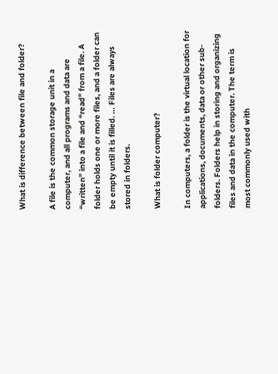What is difference between file and folder?

A file is the common storage unit in a computer, and all programs and data are “written” into a file and “read” from a file. A folder holds one or more files, and a folder can be empty until it is filled. … Files are always stored in folders.

What is folder computer?

In computers, a folder is the virtual location for applications, documents, data or other sub-folders. Folders help in storing and organizing files and data in the computer. The term is most commonly used with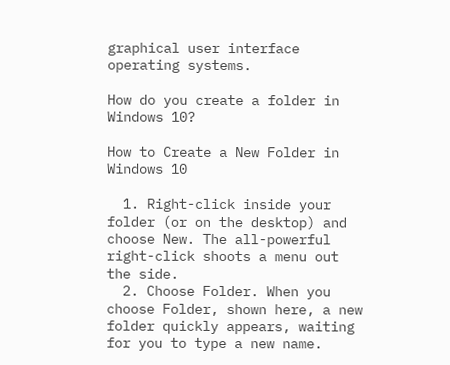graphical user interface operating systems.

How do you create a folder in Windows 10?

How to Create a New Folder in Windows 10

  1. Right-click inside your folder (or on the desktop) and choose New. The all-powerful right-click shoots a menu out the side.
  2. Choose Folder. When you choose Folder, shown here, a new folder quickly appears, waiting for you to type a new name.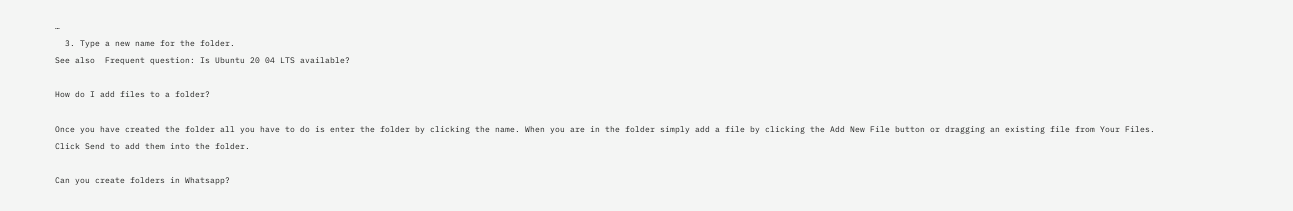…
  3. Type a new name for the folder.
See also  Frequent question: Is Ubuntu 20 04 LTS available?

How do I add files to a folder?

Once you have created the folder all you have to do is enter the folder by clicking the name. When you are in the folder simply add a file by clicking the Add New File button or dragging an existing file from Your Files. Click Send to add them into the folder.

Can you create folders in Whatsapp?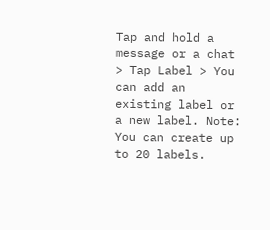Tap and hold a message or a chat > Tap Label > You can add an existing label or a new label. Note: You can create up to 20 labels.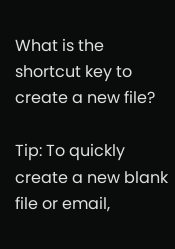What is the shortcut key to create a new file?

Tip: To quickly create a new blank file or email,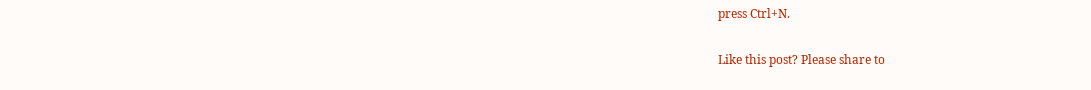press Ctrl+N.

Like this post? Please share to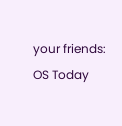your friends:
OS Today